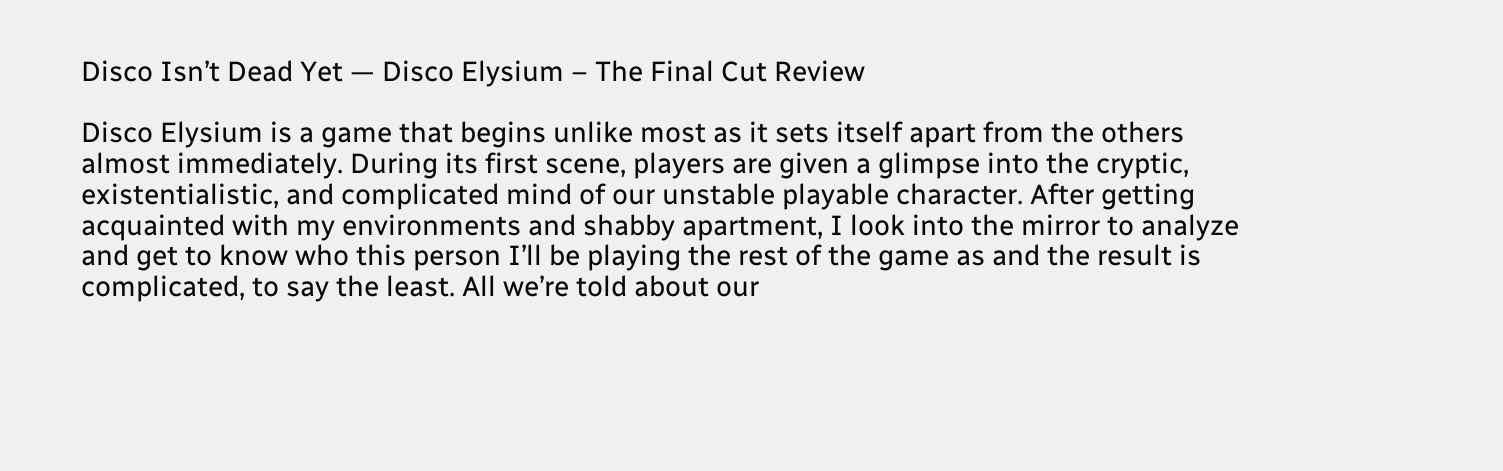Disco Isn’t Dead Yet — Disco Elysium – The Final Cut Review

Disco Elysium is a game that begins unlike most as it sets itself apart from the others almost immediately. During its first scene, players are given a glimpse into the cryptic, existentialistic, and complicated mind of our unstable playable character. After getting acquainted with my environments and shabby apartment, I look into the mirror to analyze and get to know who this person I’ll be playing the rest of the game as and the result is complicated, to say the least. All we’re told about our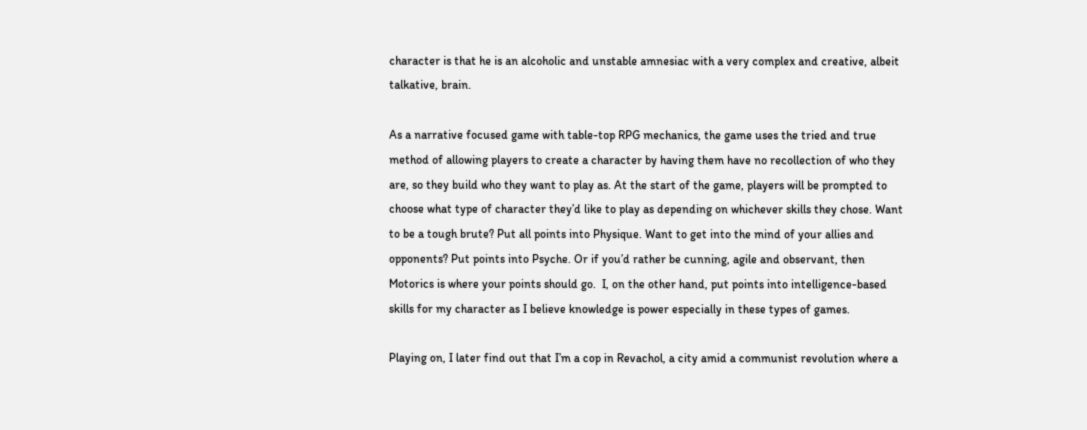character is that he is an alcoholic and unstable amnesiac with a very complex and creative, albeit talkative, brain.

As a narrative focused game with table-top RPG mechanics, the game uses the tried and true method of allowing players to create a character by having them have no recollection of who they are, so they build who they want to play as. At the start of the game, players will be prompted to choose what type of character they’d like to play as depending on whichever skills they chose. Want to be a tough brute? Put all points into Physique. Want to get into the mind of your allies and opponents? Put points into Psyche. Or if you’d rather be cunning, agile and observant, then Motorics is where your points should go.  I, on the other hand, put points into intelligence-based skills for my character as I believe knowledge is power especially in these types of games.

Playing on, I later find out that I’m a cop in Revachol, a city amid a communist revolution where a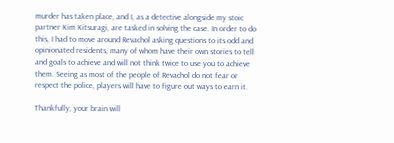murder has taken place, and I, as a detective alongside my stoic partner Kim Kitsuragi, are tasked in solving the case. In order to do this, I had to move around Revachol asking questions to its odd and opinionated residents, many of whom have their own stories to tell and goals to achieve and will not think twice to use you to achieve them. Seeing as most of the people of Revachol do not fear or respect the police, players will have to figure out ways to earn it.

Thankfully, your brain will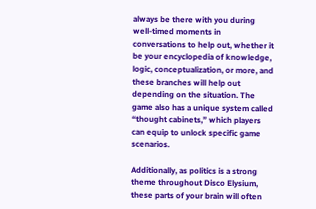always be there with you during well-timed moments in conversations to help out, whether it be your encyclopedia of knowledge, logic, conceptualization, or more, and these branches will help out depending on the situation. The game also has a unique system called “thought cabinets,” which players can equip to unlock specific game scenarios.

Additionally, as politics is a strong theme throughout Disco Elysium, these parts of your brain will often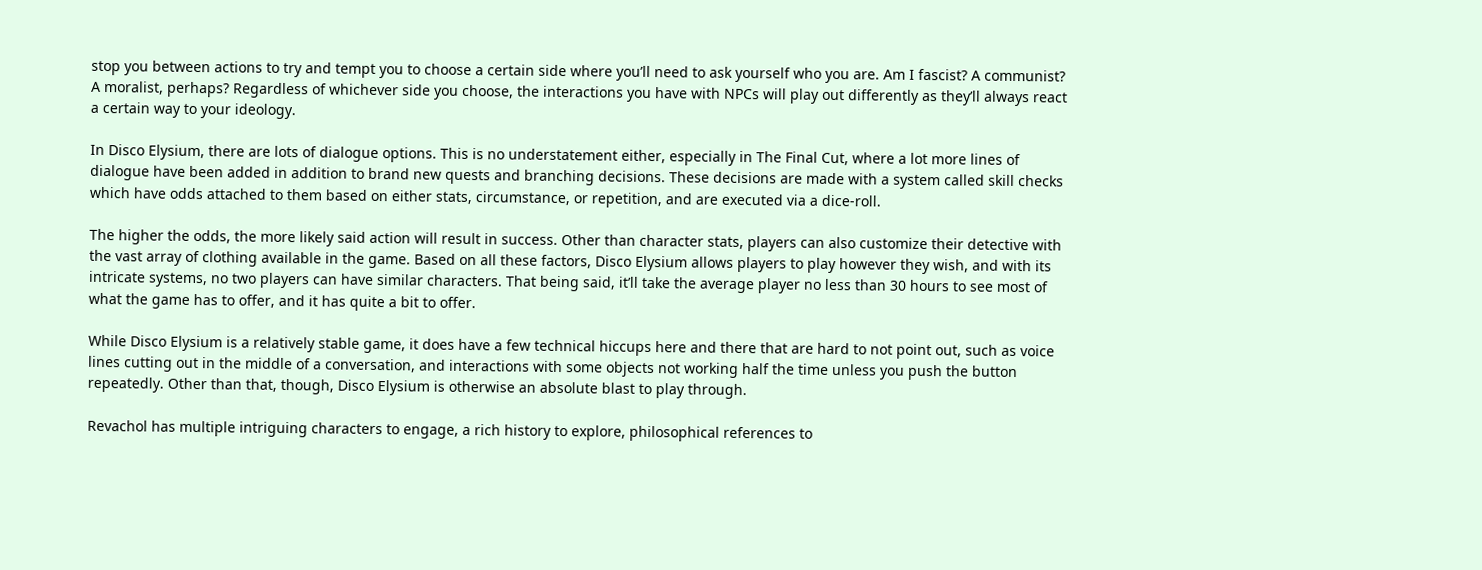stop you between actions to try and tempt you to choose a certain side where you’ll need to ask yourself who you are. Am I fascist? A communist? A moralist, perhaps? Regardless of whichever side you choose, the interactions you have with NPCs will play out differently as they’ll always react a certain way to your ideology.

In Disco Elysium, there are lots of dialogue options. This is no understatement either, especially in The Final Cut, where a lot more lines of dialogue have been added in addition to brand new quests and branching decisions. These decisions are made with a system called skill checks which have odds attached to them based on either stats, circumstance, or repetition, and are executed via a dice-roll.

The higher the odds, the more likely said action will result in success. Other than character stats, players can also customize their detective with the vast array of clothing available in the game. Based on all these factors, Disco Elysium allows players to play however they wish, and with its intricate systems, no two players can have similar characters. That being said, it’ll take the average player no less than 30 hours to see most of what the game has to offer, and it has quite a bit to offer.

While Disco Elysium is a relatively stable game, it does have a few technical hiccups here and there that are hard to not point out, such as voice lines cutting out in the middle of a conversation, and interactions with some objects not working half the time unless you push the button repeatedly. Other than that, though, Disco Elysium is otherwise an absolute blast to play through.

Revachol has multiple intriguing characters to engage, a rich history to explore, philosophical references to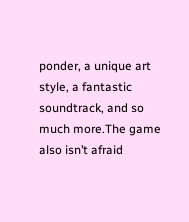ponder, a unique art style, a fantastic soundtrack, and so much more.The game also isn’t afraid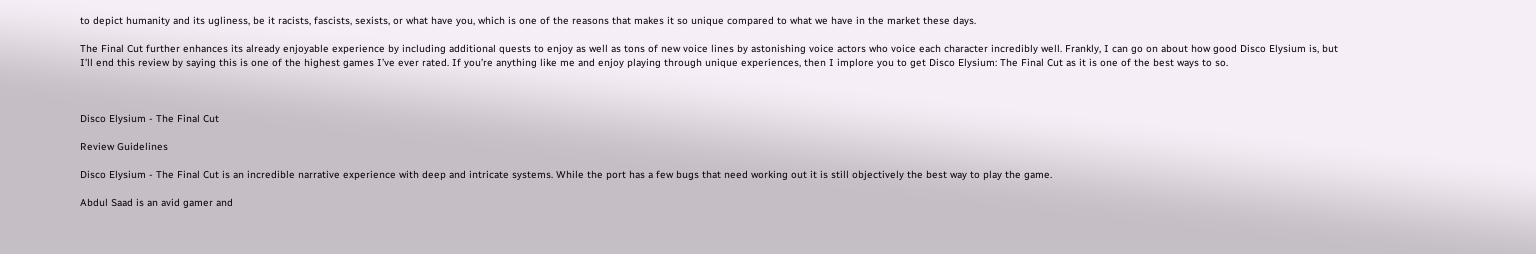to depict humanity and its ugliness, be it racists, fascists, sexists, or what have you, which is one of the reasons that makes it so unique compared to what we have in the market these days.

The Final Cut further enhances its already enjoyable experience by including additional quests to enjoy as well as tons of new voice lines by astonishing voice actors who voice each character incredibly well. Frankly, I can go on about how good Disco Elysium is, but I’ll end this review by saying this is one of the highest games I’ve ever rated. If you’re anything like me and enjoy playing through unique experiences, then I implore you to get Disco Elysium: The Final Cut as it is one of the best ways to so.



Disco Elysium - The Final Cut

Review Guidelines

Disco Elysium - The Final Cut is an incredible narrative experience with deep and intricate systems. While the port has a few bugs that need working out it is still objectively the best way to play the game.

Abdul Saad is an avid gamer and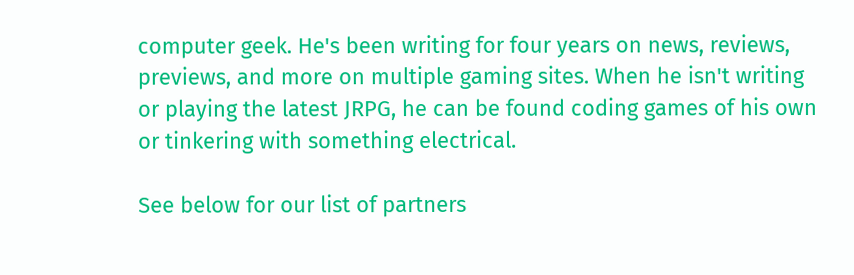computer geek. He's been writing for four years on news, reviews, previews, and more on multiple gaming sites. When he isn't writing or playing the latest JRPG, he can be found coding games of his own or tinkering with something electrical.

See below for our list of partners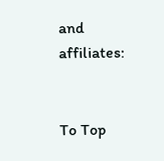and affiliates:


To Top